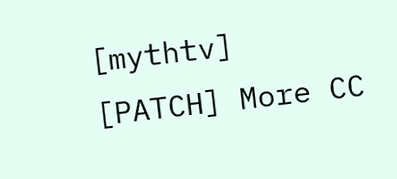[mythtv] [PATCH] More CC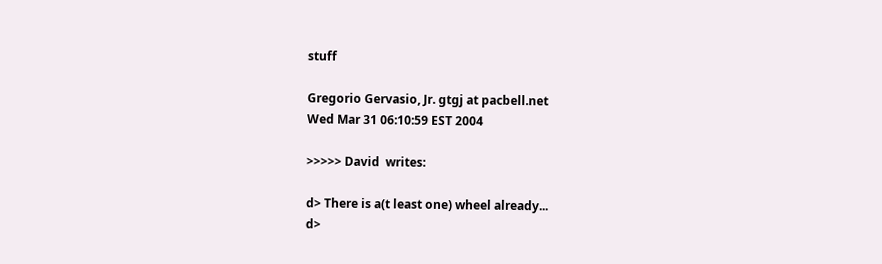stuff

Gregorio Gervasio, Jr. gtgj at pacbell.net
Wed Mar 31 06:10:59 EST 2004

>>>>> David  writes:

d> There is a(t least one) wheel already...
d>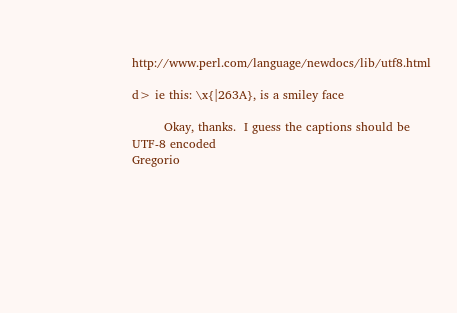http://www.perl.com/language/newdocs/lib/utf8.html

d> ie this: \x{|263A}, is a smiley face

        Okay, thanks.  I guess the captions should be UTF-8 encoded
Gregorio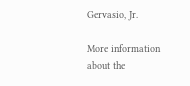Gervasio, Jr.

More information about the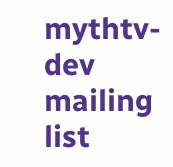mythtv-dev mailing list